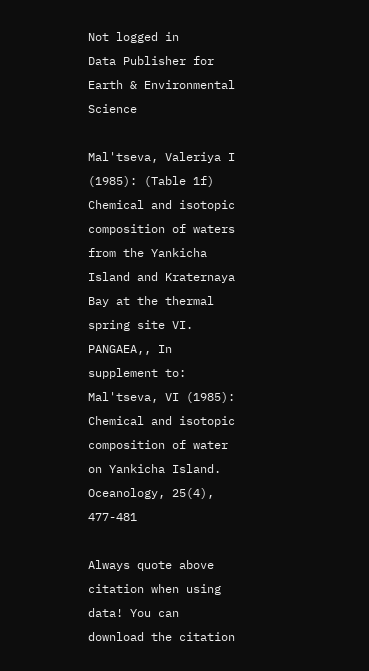Not logged in
Data Publisher for Earth & Environmental Science

Mal'tseva, Valeriya I (1985): (Table 1f) Chemical and isotopic composition of waters from the Yankicha Island and Kraternaya Bay at the thermal spring site VI. PANGAEA,, In supplement to: Mal'tseva, VI (1985): Chemical and isotopic composition of water on Yankicha Island. Oceanology, 25(4), 477-481

Always quote above citation when using data! You can download the citation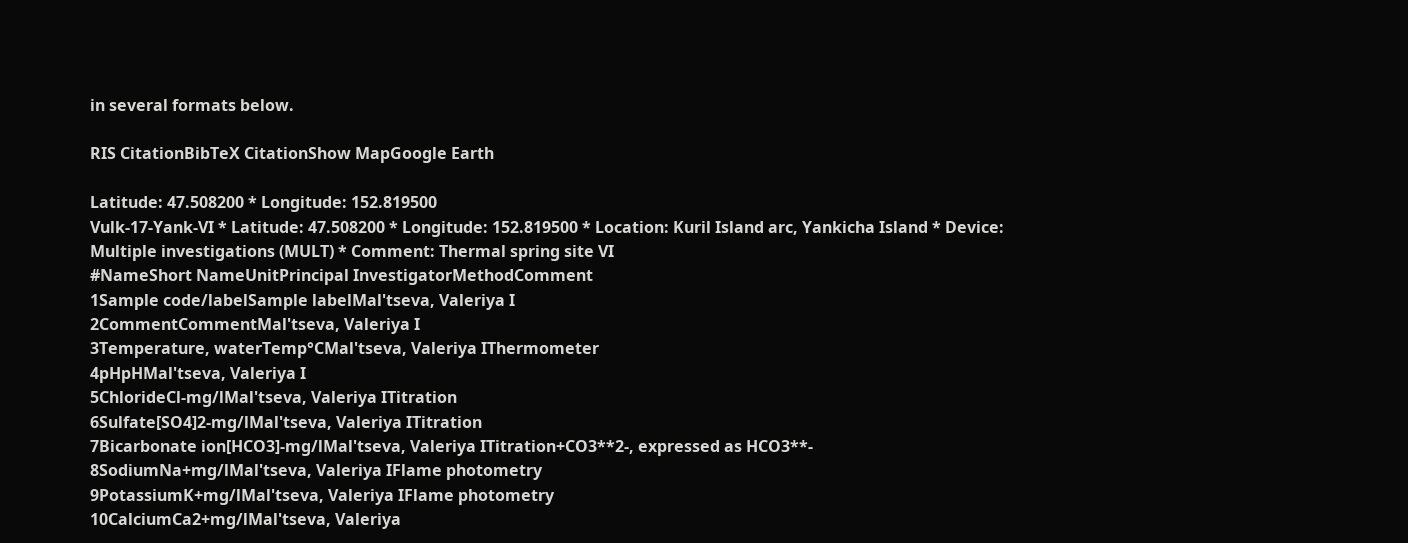in several formats below.

RIS CitationBibTeX CitationShow MapGoogle Earth

Latitude: 47.508200 * Longitude: 152.819500
Vulk-17-Yank-VI * Latitude: 47.508200 * Longitude: 152.819500 * Location: Kuril Island arc, Yankicha Island * Device: Multiple investigations (MULT) * Comment: Thermal spring site VI
#NameShort NameUnitPrincipal InvestigatorMethodComment
1Sample code/labelSample labelMal'tseva, Valeriya I
2CommentCommentMal'tseva, Valeriya I
3Temperature, waterTemp°CMal'tseva, Valeriya IThermometer
4pHpHMal'tseva, Valeriya I
5ChlorideCl-mg/lMal'tseva, Valeriya ITitration
6Sulfate[SO4]2-mg/lMal'tseva, Valeriya ITitration
7Bicarbonate ion[HCO3]-mg/lMal'tseva, Valeriya ITitration+CO3**2-, expressed as HCO3**-
8SodiumNa+mg/lMal'tseva, Valeriya IFlame photometry
9PotassiumK+mg/lMal'tseva, Valeriya IFlame photometry
10CalciumCa2+mg/lMal'tseva, Valeriya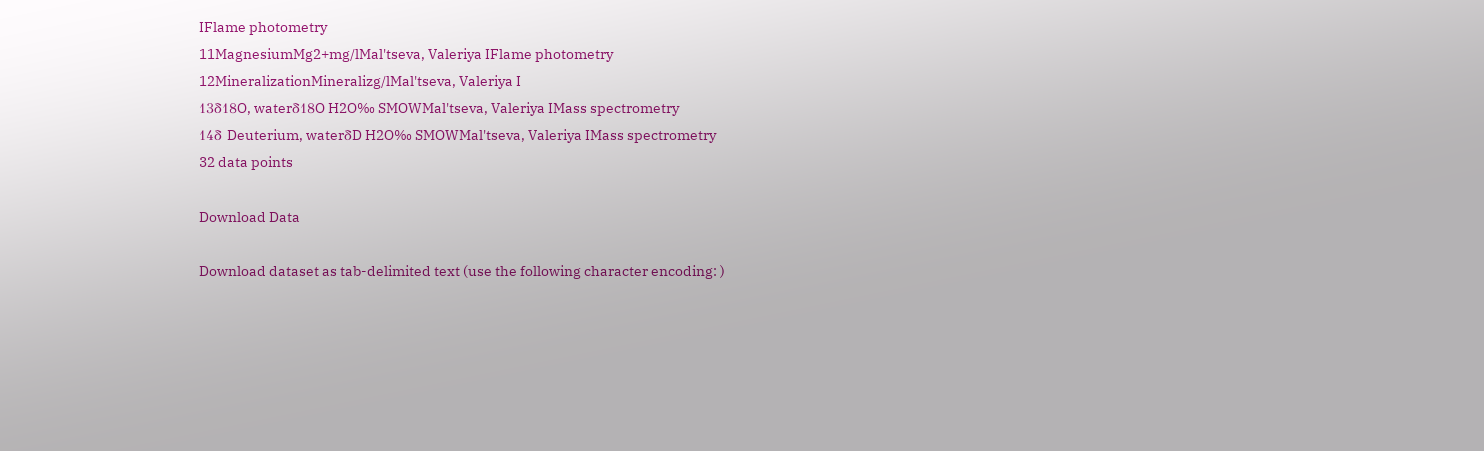IFlame photometry
11MagnesiumMg2+mg/lMal'tseva, Valeriya IFlame photometry
12MineralizationMineralizg/lMal'tseva, Valeriya I
13δ18O, waterδ18O H2O‰ SMOWMal'tseva, Valeriya IMass spectrometry
14δ Deuterium, waterδD H2O‰ SMOWMal'tseva, Valeriya IMass spectrometry
32 data points

Download Data

Download dataset as tab-delimited text (use the following character encoding: )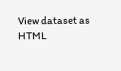View dataset as HTML